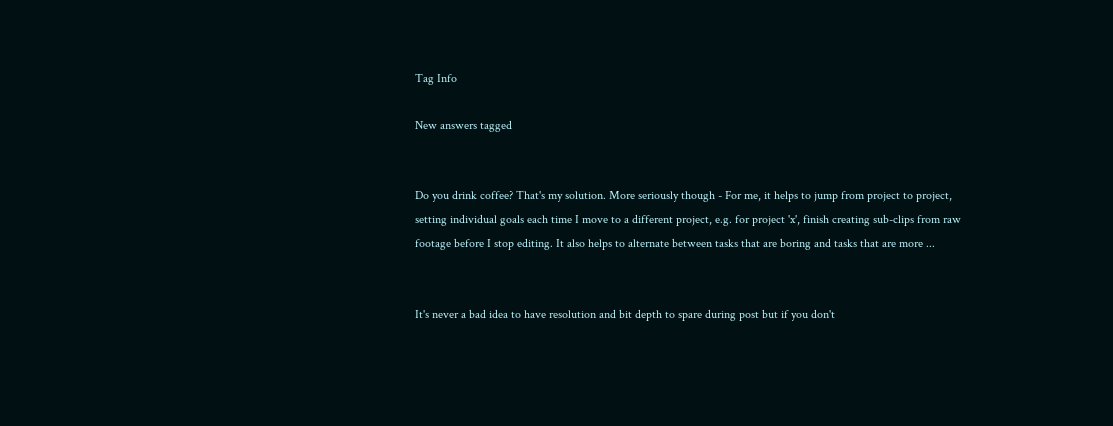Tag Info

New answers tagged


Do you drink coffee? That's my solution. More seriously though - For me, it helps to jump from project to project, setting individual goals each time I move to a different project, e.g. for project 'x', finish creating sub-clips from raw footage before I stop editing. It also helps to alternate between tasks that are boring and tasks that are more ...


It's never a bad idea to have resolution and bit depth to spare during post but if you don't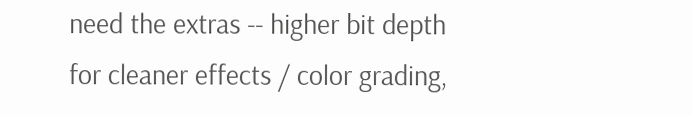need the extras -- higher bit depth for cleaner effects / color grading,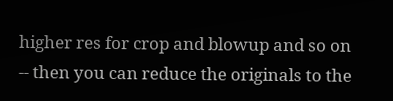higher res for crop and blowup and so on -- then you can reduce the originals to the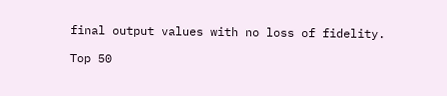final output values with no loss of fidelity.

Top 50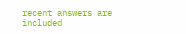recent answers are included